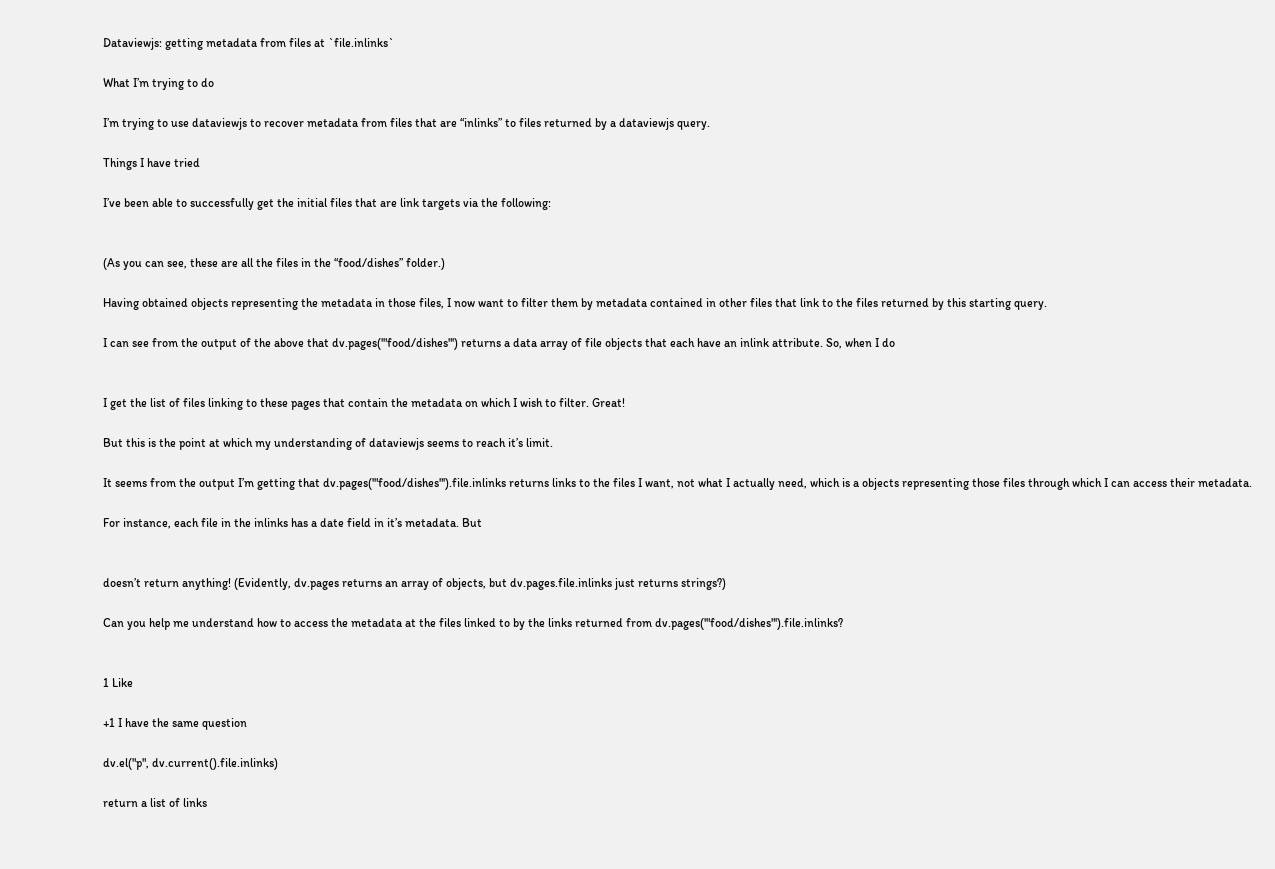Dataviewjs: getting metadata from files at `file.inlinks`

What I’m trying to do

I’m trying to use dataviewjs to recover metadata from files that are “inlinks” to files returned by a dataviewjs query.

Things I have tried

I’ve been able to successfully get the initial files that are link targets via the following:


(As you can see, these are all the files in the “food/dishes” folder.)

Having obtained objects representing the metadata in those files, I now want to filter them by metadata contained in other files that link to the files returned by this starting query.

I can see from the output of the above that dv.pages('"food/dishes"') returns a data array of file objects that each have an inlink attribute. So, when I do


I get the list of files linking to these pages that contain the metadata on which I wish to filter. Great!

But this is the point at which my understanding of dataviewjs seems to reach it’s limit.

It seems from the output I’m getting that dv.pages('"food/dishes"').file.inlinks returns links to the files I want, not what I actually need, which is a objects representing those files through which I can access their metadata.

For instance, each file in the inlinks has a date field in it’s metadata. But


doesn’t return anything! (Evidently, dv.pages returns an array of objects, but dv.pages.file.inlinks just returns strings?)

Can you help me understand how to access the metadata at the files linked to by the links returned from dv.pages('"food/dishes"').file.inlinks?


1 Like

+1 I have the same question

dv.el("p", dv.current().file.inlinks)

return a list of links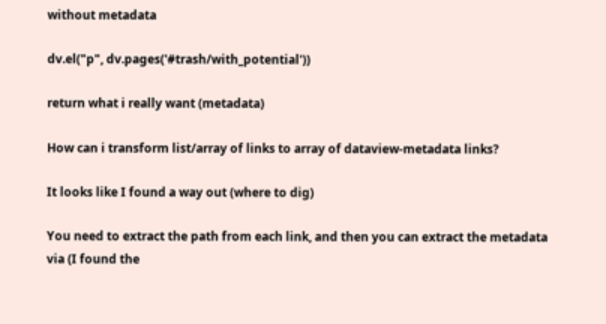without metadata

dv.el("p", dv.pages('#trash/with_potential'))

return what i really want (metadata)

How can i transform list/array of links to array of dataview-metadata links?

It looks like I found a way out (where to dig)

You need to extract the path from each link, and then you can extract the metadata via (I found the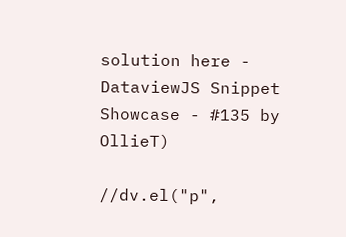solution here - DataviewJS Snippet Showcase - #135 by OllieT)

//dv.el("p",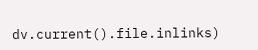dv.current().file.inlinks)